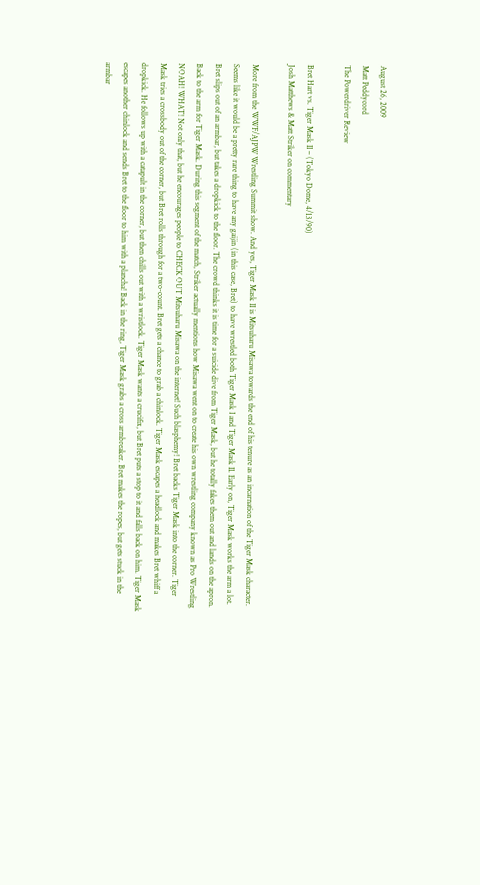August 26, 2009
Matt Peddycord
The Powerdriver Review

Bret Hart vs. Tiger Mask II – (Tokyo Dome, 4/13/90)
Josh Matthews & Matt Striker on commentary

More from the WWF/AJPW Wrestling Summit show. And yes, Tiger Mask II is Mitsuharu Misawa towards the end of his tenure as an incarnation of the Tiger Mask character. Seems like it would be a pretty rare thing to have any gaijin (in this case, Bret) to have wrestled both Tiger Mask I and Tiger Mask II. Early on, Tiger Mask works the arm a lot. Bret slips out of an armbar, but takes a dropkick to the floor. The crowd thinks it is time for a suicide dive from Tiger Mask, but he totally fakes them out and lands on the apron. Back to the arm for Tiger Mask. During this segment of the match, Striker actually mentions how Misawa went on to create his own wrestling company known as Pro Wrestling NOAH! WHAT! Not only that, but he encourages people to CHECK OUT Mitsuharu Misawa on the internet! Such blasphemy! Bret backs Tiger Mask into the corner. Tiger Mask tries a crossbody out of the corner, but Bret rolls through for a two-count. Bret gets a chance to grab a chinlock. Tiger Mask escapes a headlock and makes Bret whiff a dropkick. He follows up with a catapult in the corner, but then chills out with a wristlock. Tiger Mask wants a crucifix, but Bret puts a stop to it and falls back on him. Tiger Mask escapes another chinlock and sends Bret to the floor to him with a plancha! Back in the ring, Tiger Mask grabs a cross armbreaker. Bret makes the ropes, but gets stuck in the armbar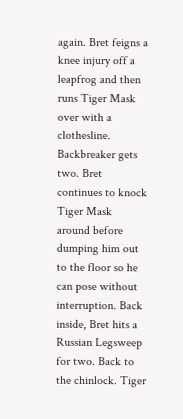again. Bret feigns a knee injury off a leapfrog and then runs Tiger Mask over with a clothesline. Backbreaker gets two. Bret continues to knock Tiger Mask around before dumping him out to the floor so he can pose without interruption. Back inside, Bret hits a Russian Legsweep for two. Back to the chinlock. Tiger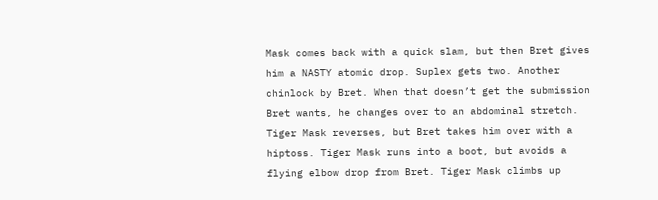Mask comes back with a quick slam, but then Bret gives him a NASTY atomic drop. Suplex gets two. Another chinlock by Bret. When that doesn’t get the submission Bret wants, he changes over to an abdominal stretch. Tiger Mask reverses, but Bret takes him over with a hiptoss. Tiger Mask runs into a boot, but avoids a flying elbow drop from Bret. Tiger Mask climbs up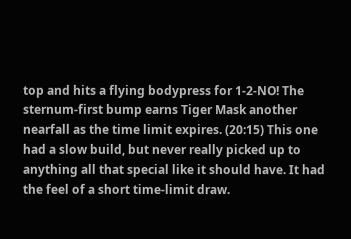top and hits a flying bodypress for 1-2-NO! The sternum-first bump earns Tiger Mask another nearfall as the time limit expires. (20:15) This one had a slow build, but never really picked up to anything all that special like it should have. It had the feel of a short time-limit draw.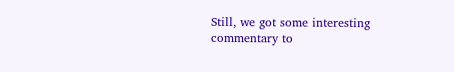Still, we got some interesting commentary to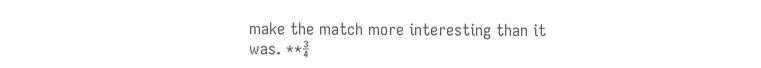make the match more interesting than it was. **¾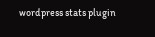wordpress stats plugin